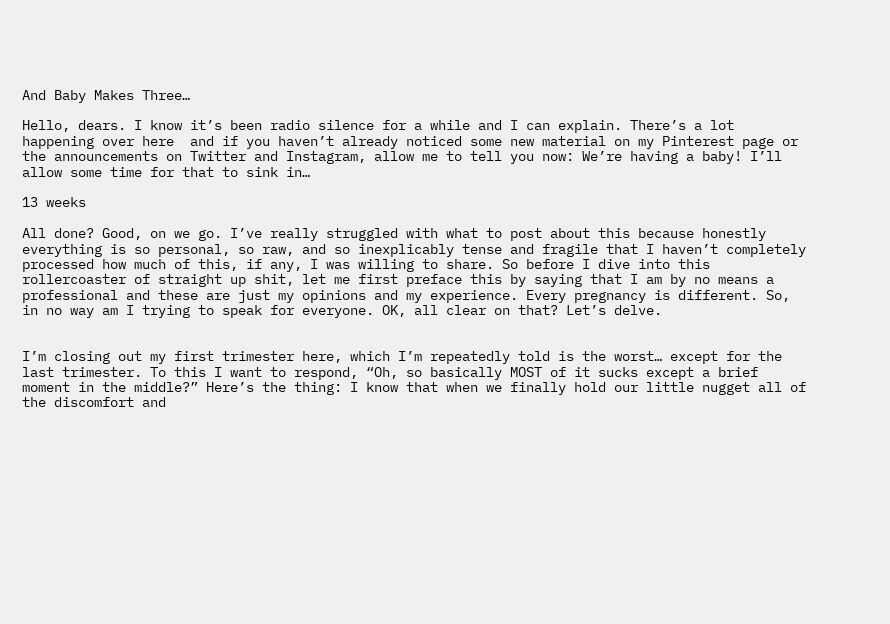And Baby Makes Three…

Hello, dears. I know it’s been radio silence for a while and I can explain. There’s a lot happening over here  and if you haven’t already noticed some new material on my Pinterest page or the announcements on Twitter and Instagram, allow me to tell you now: We’re having a baby! I’ll allow some time for that to sink in…

13 weeks

All done? Good, on we go. I’ve really struggled with what to post about this because honestly everything is so personal, so raw, and so inexplicably tense and fragile that I haven’t completely processed how much of this, if any, I was willing to share. So before I dive into this rollercoaster of straight up shit, let me first preface this by saying that I am by no means a professional and these are just my opinions and my experience. Every pregnancy is different. So, in no way am I trying to speak for everyone. OK, all clear on that? Let’s delve.


I’m closing out my first trimester here, which I’m repeatedly told is the worst… except for the last trimester. To this I want to respond, “Oh, so basically MOST of it sucks except a brief moment in the middle?” Here’s the thing: I know that when we finally hold our little nugget all of the discomfort and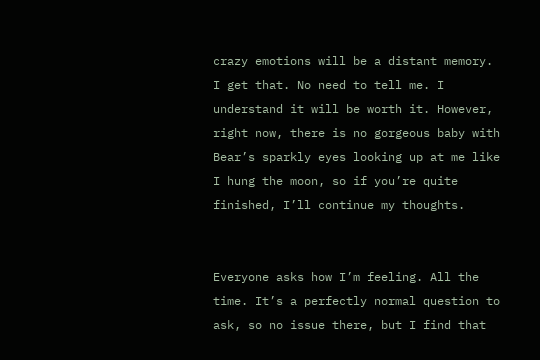crazy emotions will be a distant memory. I get that. No need to tell me. I understand it will be worth it. However, right now, there is no gorgeous baby with Bear’s sparkly eyes looking up at me like I hung the moon, so if you’re quite finished, I’ll continue my thoughts.


Everyone asks how I’m feeling. All the time. It’s a perfectly normal question to ask, so no issue there, but I find that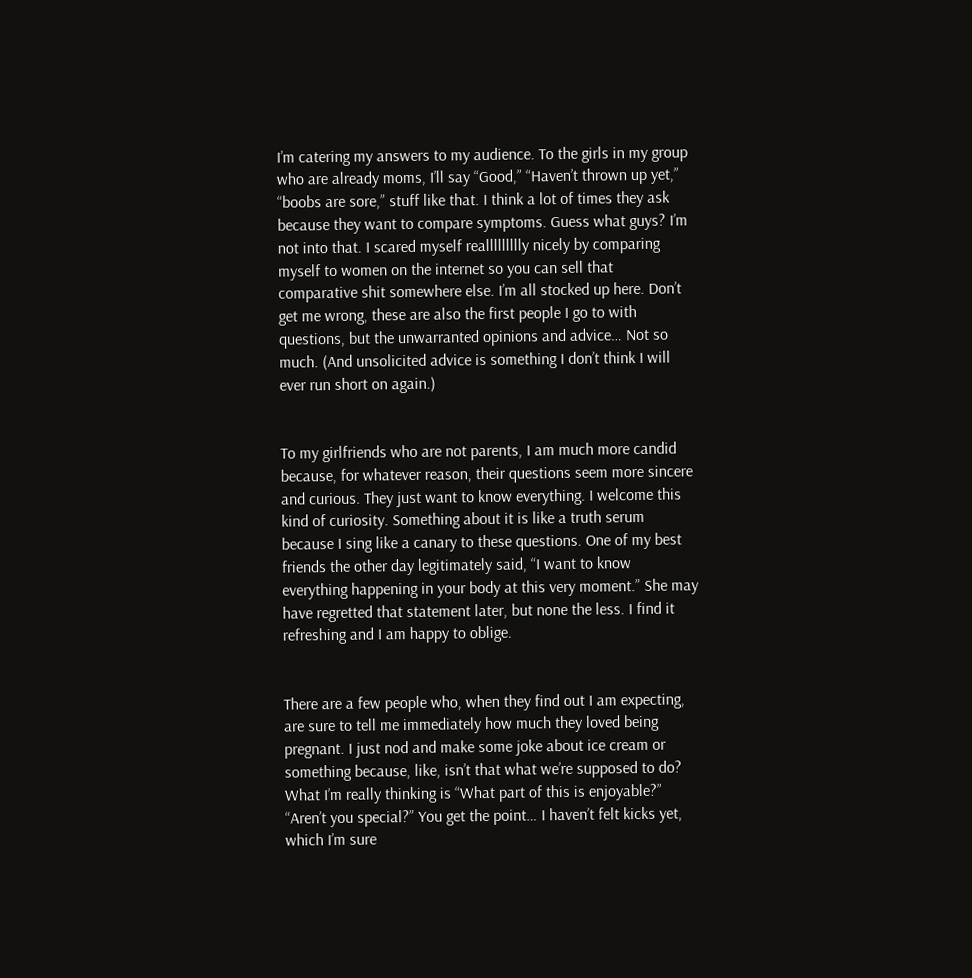I’m catering my answers to my audience. To the girls in my group who are already moms, I’ll say “Good,” “Haven’t thrown up yet,” “boobs are sore,” stuff like that. I think a lot of times they ask because they want to compare symptoms. Guess what guys? I’m not into that. I scared myself reallllllllly nicely by comparing myself to women on the internet so you can sell that comparative shit somewhere else. I’m all stocked up here. Don’t get me wrong, these are also the first people I go to with questions, but the unwarranted opinions and advice… Not so much. (And unsolicited advice is something I don’t think I will ever run short on again.)


To my girlfriends who are not parents, I am much more candid because, for whatever reason, their questions seem more sincere and curious. They just want to know everything. I welcome this kind of curiosity. Something about it is like a truth serum because I sing like a canary to these questions. One of my best friends the other day legitimately said, “I want to know everything happening in your body at this very moment.” She may have regretted that statement later, but none the less. I find it refreshing and I am happy to oblige.


There are a few people who, when they find out I am expecting, are sure to tell me immediately how much they loved being pregnant. I just nod and make some joke about ice cream or something because, like, isn’t that what we’re supposed to do? What I’m really thinking is “What part of this is enjoyable?” “Aren’t you special?” You get the point… I haven’t felt kicks yet, which I’m sure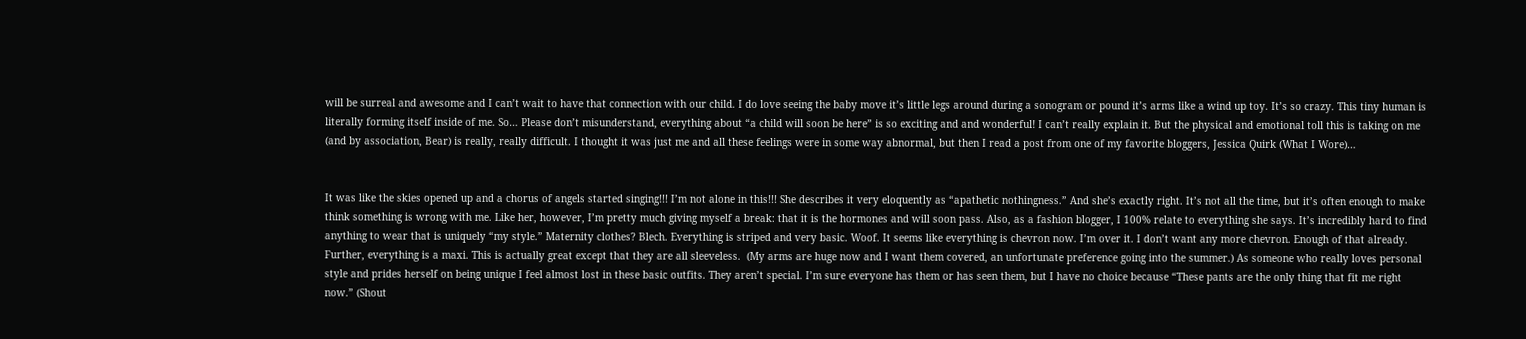will be surreal and awesome and I can’t wait to have that connection with our child. I do love seeing the baby move it’s little legs around during a sonogram or pound it’s arms like a wind up toy. It’s so crazy. This tiny human is literally forming itself inside of me. So… Please don’t misunderstand, everything about “a child will soon be here” is so exciting and and wonderful! I can’t really explain it. But the physical and emotional toll this is taking on me (and by association, Bear) is really, really difficult. I thought it was just me and all these feelings were in some way abnormal, but then I read a post from one of my favorite bloggers, Jessica Quirk (What I Wore)…


It was like the skies opened up and a chorus of angels started singing!!! I’m not alone in this!!! She describes it very eloquently as “apathetic nothingness.” And she’s exactly right. It’s not all the time, but it’s often enough to make think something is wrong with me. Like her, however, I’m pretty much giving myself a break: that it is the hormones and will soon pass. Also, as a fashion blogger, I 100% relate to everything she says. It’s incredibly hard to find anything to wear that is uniquely “my style.” Maternity clothes? Blech. Everything is striped and very basic. Woof. It seems like everything is chevron now. I’m over it. I don’t want any more chevron. Enough of that already. Further, everything is a maxi. This is actually great except that they are all sleeveless.  (My arms are huge now and I want them covered, an unfortunate preference going into the summer.) As someone who really loves personal style and prides herself on being unique I feel almost lost in these basic outfits. They aren’t special. I’m sure everyone has them or has seen them, but I have no choice because “These pants are the only thing that fit me right now.” (Shout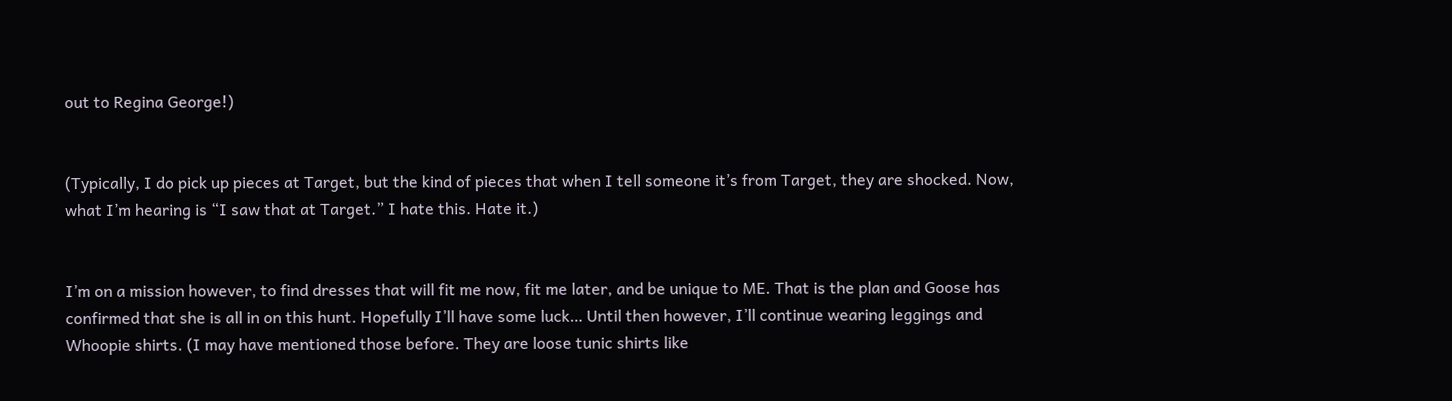out to Regina George!)


(Typically, I do pick up pieces at Target, but the kind of pieces that when I tell someone it’s from Target, they are shocked. Now, what I’m hearing is “I saw that at Target.” I hate this. Hate it.)


I’m on a mission however, to find dresses that will fit me now, fit me later, and be unique to ME. That is the plan and Goose has confirmed that she is all in on this hunt. Hopefully I’ll have some luck… Until then however, I’ll continue wearing leggings and Whoopie shirts. (I may have mentioned those before. They are loose tunic shirts like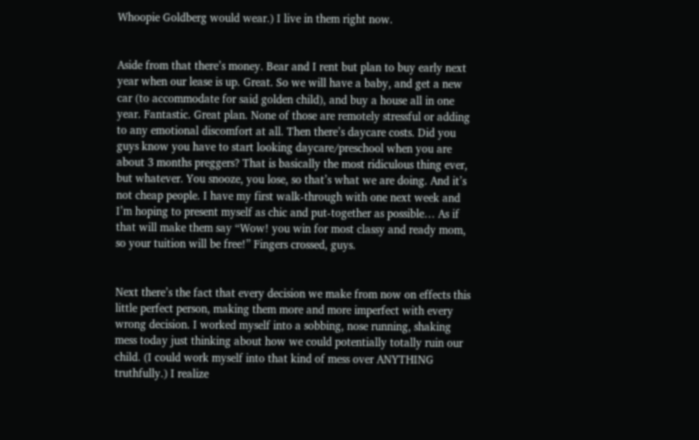Whoopie Goldberg would wear.) I live in them right now.


Aside from that there’s money. Bear and I rent but plan to buy early next year when our lease is up. Great. So we will have a baby, and get a new car (to accommodate for said golden child), and buy a house all in one year. Fantastic. Great plan. None of those are remotely stressful or adding to any emotional discomfort at all. Then there’s daycare costs. Did you guys know you have to start looking daycare/preschool when you are about 3 months preggers? That is basically the most ridiculous thing ever, but whatever. You snooze, you lose, so that’s what we are doing. And it’s not cheap people. I have my first walk-through with one next week and I’m hoping to present myself as chic and put-together as possible… As if that will make them say “Wow! you win for most classy and ready mom, so your tuition will be free!” Fingers crossed, guys.


Next there’s the fact that every decision we make from now on effects this little perfect person, making them more and more imperfect with every wrong decision. I worked myself into a sobbing, nose running, shaking mess today just thinking about how we could potentially totally ruin our child. (I could work myself into that kind of mess over ANYTHING truthfully.) I realize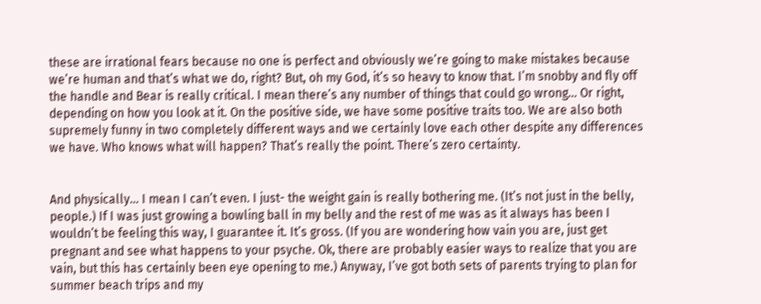these are irrational fears because no one is perfect and obviously we’re going to make mistakes because we’re human and that’s what we do, right? But, oh my God, it’s so heavy to know that. I’m snobby and fly off the handle and Bear is really critical. I mean there’s any number of things that could go wrong… Or right, depending on how you look at it. On the positive side, we have some positive traits too. We are also both supremely funny in two completely different ways and we certainly love each other despite any differences we have. Who knows what will happen? That’s really the point. There’s zero certainty.


And physically… I mean I can’t even. I just- the weight gain is really bothering me. (It’s not just in the belly, people.) If I was just growing a bowling ball in my belly and the rest of me was as it always has been I wouldn’t be feeling this way, I guarantee it. It’s gross. (If you are wondering how vain you are, just get pregnant and see what happens to your psyche. Ok, there are probably easier ways to realize that you are vain, but this has certainly been eye opening to me.) Anyway, I’ve got both sets of parents trying to plan for summer beach trips and my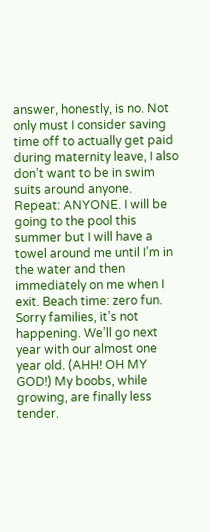answer, honestly, is no. Not only must I consider saving time off to actually get paid during maternity leave, I also don’t want to be in swim suits around anyone. Repeat: ANYONE. I will be going to the pool this summer but I will have a towel around me until I’m in the water and then immediately on me when I exit. Beach time: zero fun. Sorry families, it’s not happening. We’ll go next year with our almost one year old. (AHH! OH MY GOD!) My boobs, while growing, are finally less tender.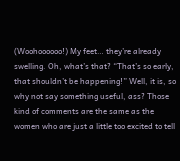(Woohoooooo!) My feet… they’re already swelling. Oh, what’s that? “That’s so early, that shouldn’t be happening!” Well, it is, so why not say something useful, ass? Those kind of comments are the same as the women who are just a little too excited to tell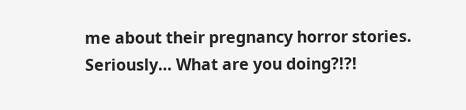me about their pregnancy horror stories. Seriously… What are you doing?!?!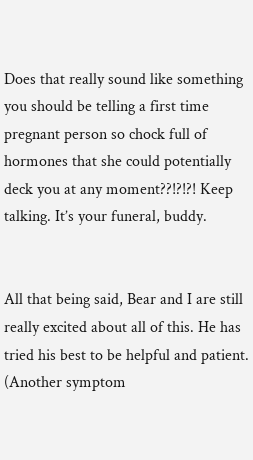Does that really sound like something you should be telling a first time pregnant person so chock full of hormones that she could potentially deck you at any moment??!?!?! Keep talking. It’s your funeral, buddy.


All that being said, Bear and I are still really excited about all of this. He has tried his best to be helpful and patient. (Another symptom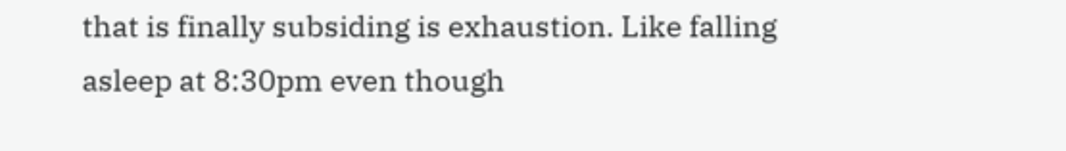that is finally subsiding is exhaustion. Like falling asleep at 8:30pm even though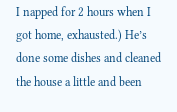I napped for 2 hours when I got home, exhausted.) He’s done some dishes and cleaned the house a little and been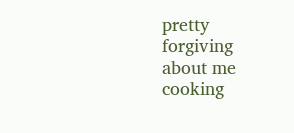pretty forgiving about me cooking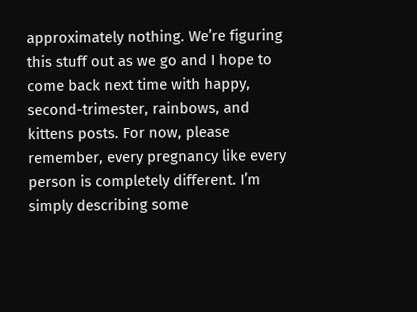approximately nothing. We’re figuring this stuff out as we go and I hope to come back next time with happy, second-trimester, rainbows, and kittens posts. For now, please remember, every pregnancy like every person is completely different. I’m simply describing some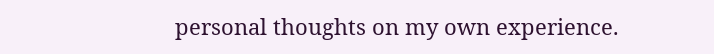personal thoughts on my own experience.